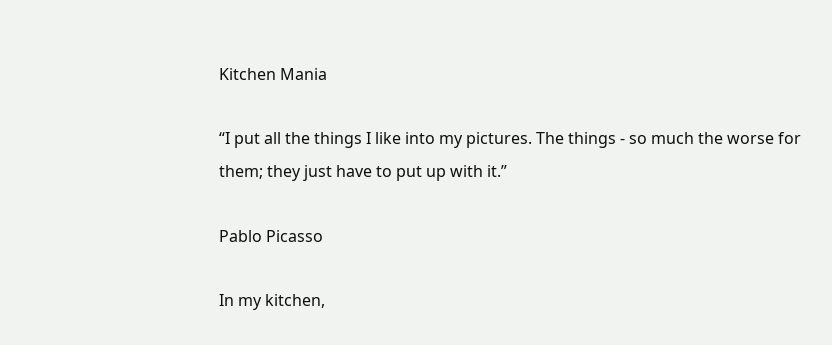Kitchen Mania

“I put all the things I like into my pictures. The things - so much the worse for them; they just have to put up with it.”

Pablo Picasso

In my kitchen,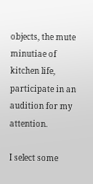objects, the mute minutiae of kitchen life, participate in an audition for my attention.

I select some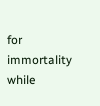for immortality while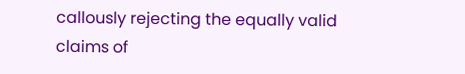callously rejecting the equally valid claims of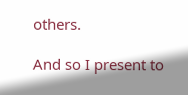others.

And so I present to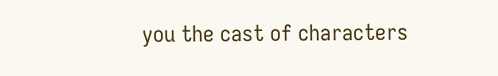you the cast of characters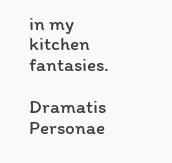in my kitchen fantasies.

Dramatis Personae